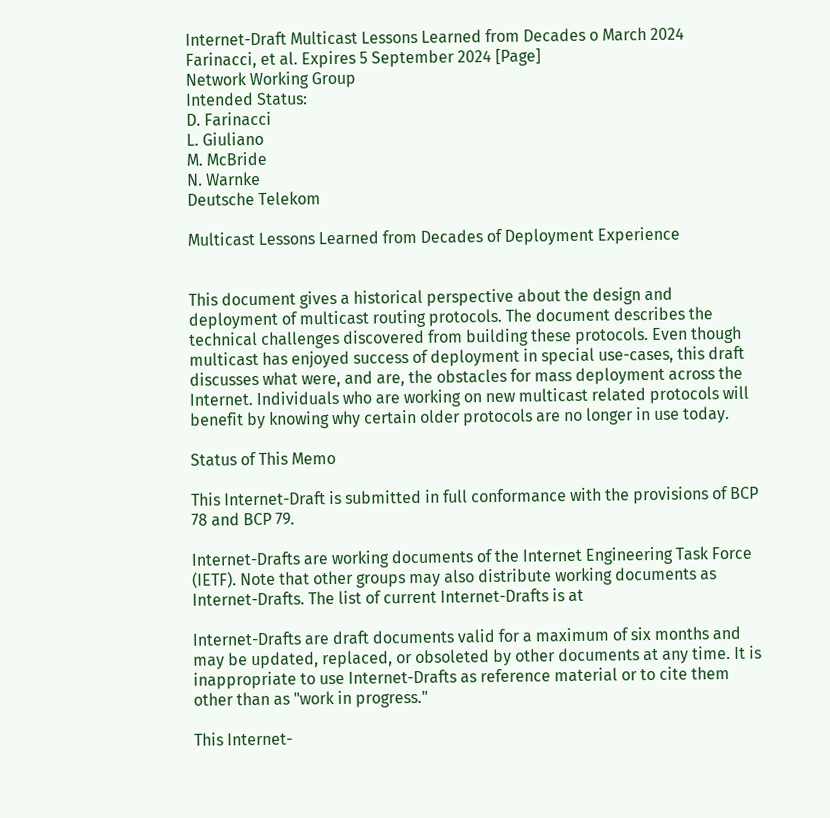Internet-Draft Multicast Lessons Learned from Decades o March 2024
Farinacci, et al. Expires 5 September 2024 [Page]
Network Working Group
Intended Status:
D. Farinacci
L. Giuliano
M. McBride
N. Warnke
Deutsche Telekom

Multicast Lessons Learned from Decades of Deployment Experience


This document gives a historical perspective about the design and deployment of multicast routing protocols. The document describes the technical challenges discovered from building these protocols. Even though multicast has enjoyed success of deployment in special use-cases, this draft discusses what were, and are, the obstacles for mass deployment across the Internet. Individuals who are working on new multicast related protocols will benefit by knowing why certain older protocols are no longer in use today.

Status of This Memo

This Internet-Draft is submitted in full conformance with the provisions of BCP 78 and BCP 79.

Internet-Drafts are working documents of the Internet Engineering Task Force (IETF). Note that other groups may also distribute working documents as Internet-Drafts. The list of current Internet-Drafts is at

Internet-Drafts are draft documents valid for a maximum of six months and may be updated, replaced, or obsoleted by other documents at any time. It is inappropriate to use Internet-Drafts as reference material or to cite them other than as "work in progress."

This Internet-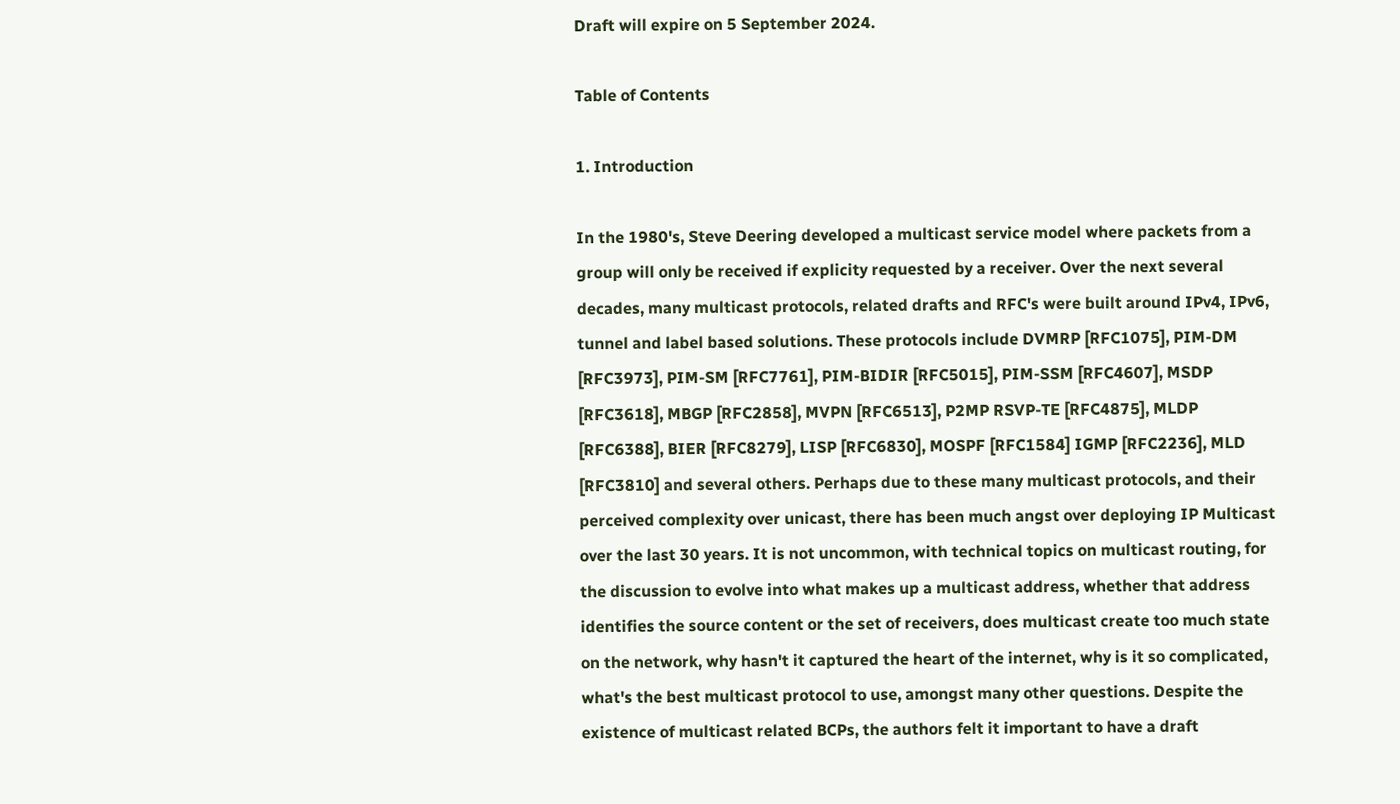Draft will expire on 5 September 2024.

Table of Contents

1. Introduction

In the 1980's, Steve Deering developed a multicast service model where packets from a group will only be received if explicity requested by a receiver. Over the next several decades, many multicast protocols, related drafts and RFC's were built around IPv4, IPv6, tunnel and label based solutions. These protocols include DVMRP [RFC1075], PIM-DM [RFC3973], PIM-SM [RFC7761], PIM-BIDIR [RFC5015], PIM-SSM [RFC4607], MSDP [RFC3618], MBGP [RFC2858], MVPN [RFC6513], P2MP RSVP-TE [RFC4875], MLDP [RFC6388], BIER [RFC8279], LISP [RFC6830], MOSPF [RFC1584] IGMP [RFC2236], MLD [RFC3810] and several others. Perhaps due to these many multicast protocols, and their perceived complexity over unicast, there has been much angst over deploying IP Multicast over the last 30 years. It is not uncommon, with technical topics on multicast routing, for the discussion to evolve into what makes up a multicast address, whether that address identifies the source content or the set of receivers, does multicast create too much state on the network, why hasn't it captured the heart of the internet, why is it so complicated, what's the best multicast protocol to use, amongst many other questions. Despite the existence of multicast related BCPs, the authors felt it important to have a draft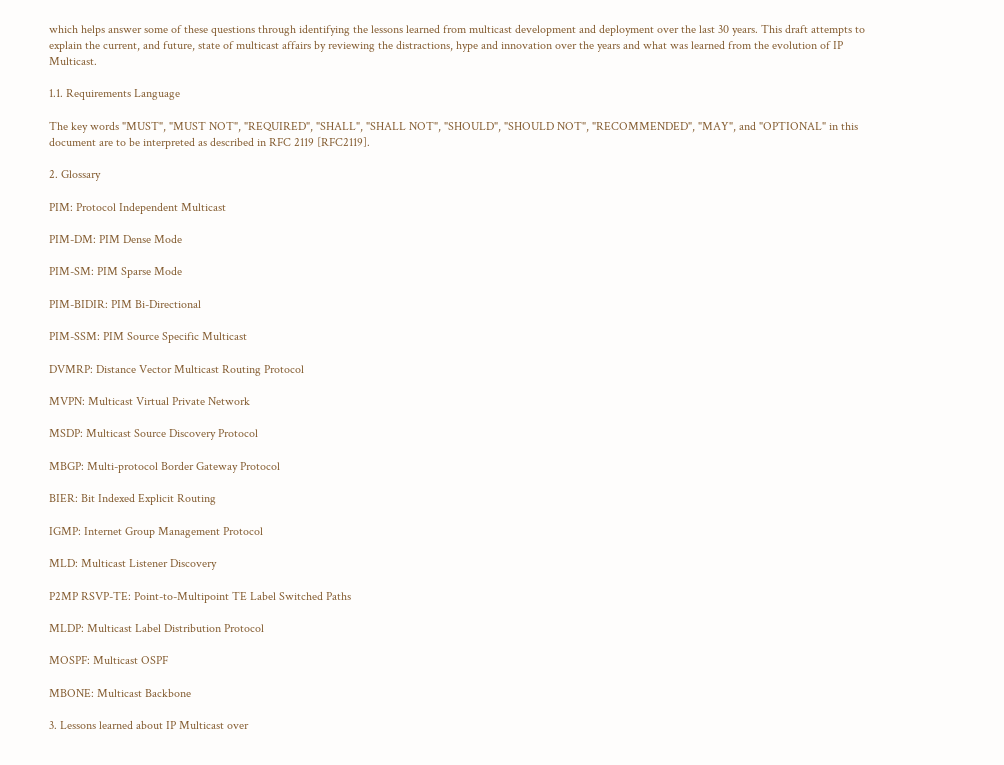which helps answer some of these questions through identifying the lessons learned from multicast development and deployment over the last 30 years. This draft attempts to explain the current, and future, state of multicast affairs by reviewing the distractions, hype and innovation over the years and what was learned from the evolution of IP Multicast.

1.1. Requirements Language

The key words "MUST", "MUST NOT", "REQUIRED", "SHALL", "SHALL NOT", "SHOULD", "SHOULD NOT", "RECOMMENDED", "MAY", and "OPTIONAL" in this document are to be interpreted as described in RFC 2119 [RFC2119].

2. Glossary

PIM: Protocol Independent Multicast

PIM-DM: PIM Dense Mode

PIM-SM: PIM Sparse Mode

PIM-BIDIR: PIM Bi-Directional

PIM-SSM: PIM Source Specific Multicast

DVMRP: Distance Vector Multicast Routing Protocol

MVPN: Multicast Virtual Private Network

MSDP: Multicast Source Discovery Protocol

MBGP: Multi-protocol Border Gateway Protocol

BIER: Bit Indexed Explicit Routing

IGMP: Internet Group Management Protocol

MLD: Multicast Listener Discovery

P2MP RSVP-TE: Point-to-Multipoint TE Label Switched Paths

MLDP: Multicast Label Distribution Protocol

MOSPF: Multicast OSPF

MBONE: Multicast Backbone

3. Lessons learned about IP Multicast over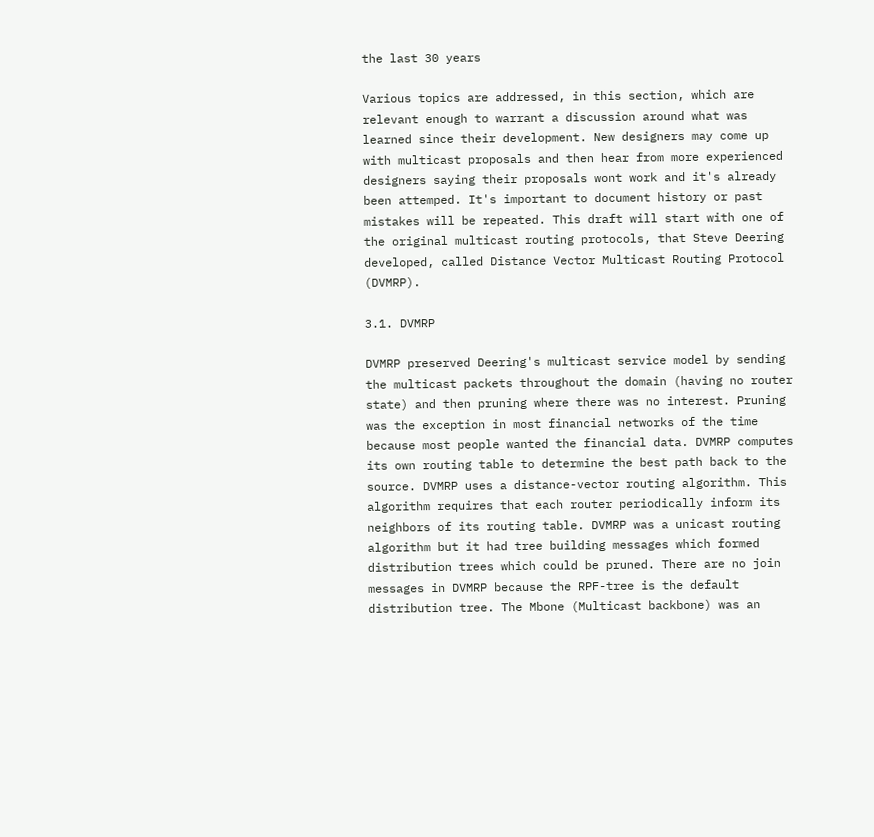the last 30 years

Various topics are addressed, in this section, which are relevant enough to warrant a discussion around what was learned since their development. New designers may come up with multicast proposals and then hear from more experienced designers saying their proposals wont work and it's already been attemped. It's important to document history or past mistakes will be repeated. This draft will start with one of the original multicast routing protocols, that Steve Deering developed, called Distance Vector Multicast Routing Protocol (DVMRP).

3.1. DVMRP

DVMRP preserved Deering's multicast service model by sending the multicast packets throughout the domain (having no router state) and then pruning where there was no interest. Pruning was the exception in most financial networks of the time because most people wanted the financial data. DVMRP computes its own routing table to determine the best path back to the source. DVMRP uses a distance-vector routing algorithm. This algorithm requires that each router periodically inform its neighbors of its routing table. DVMRP was a unicast routing algorithm but it had tree building messages which formed distribution trees which could be pruned. There are no join messages in DVMRP because the RPF-tree is the default distribution tree. The Mbone (Multicast backbone) was an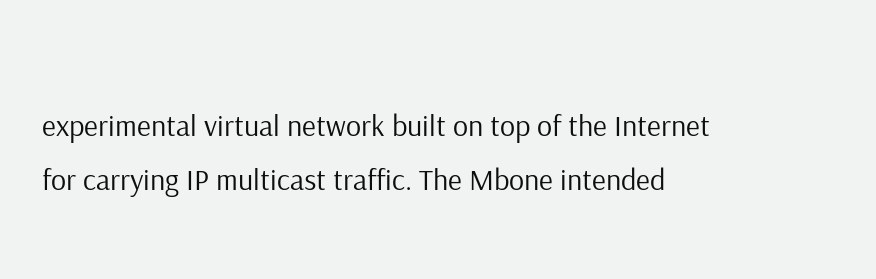experimental virtual network built on top of the Internet for carrying IP multicast traffic. The Mbone intended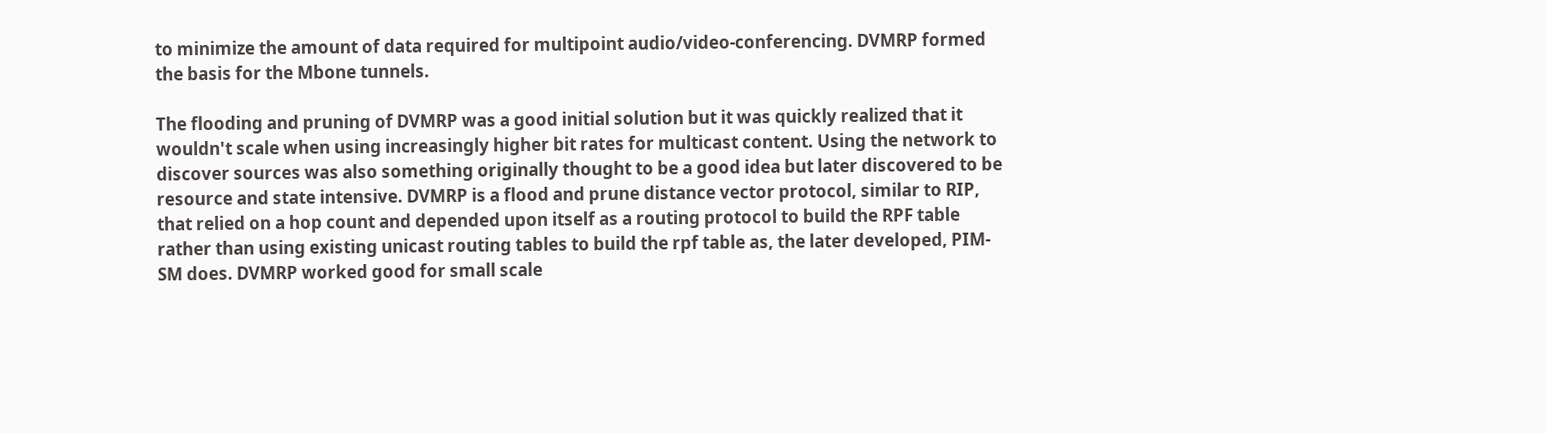to minimize the amount of data required for multipoint audio/video-conferencing. DVMRP formed the basis for the Mbone tunnels.

The flooding and pruning of DVMRP was a good initial solution but it was quickly realized that it wouldn't scale when using increasingly higher bit rates for multicast content. Using the network to discover sources was also something originally thought to be a good idea but later discovered to be resource and state intensive. DVMRP is a flood and prune distance vector protocol, similar to RIP, that relied on a hop count and depended upon itself as a routing protocol to build the RPF table rather than using existing unicast routing tables to build the rpf table as, the later developed, PIM-SM does. DVMRP worked good for small scale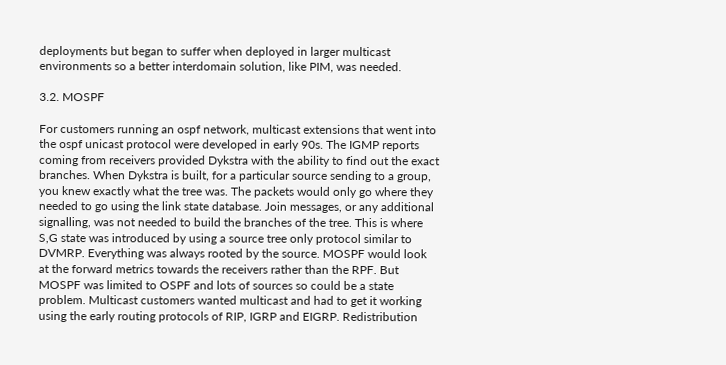deployments but began to suffer when deployed in larger multicast environments so a better interdomain solution, like PIM, was needed.

3.2. MOSPF

For customers running an ospf network, multicast extensions that went into the ospf unicast protocol were developed in early 90s. The IGMP reports coming from receivers provided Dykstra with the ability to find out the exact branches. When Dykstra is built, for a particular source sending to a group, you knew exactly what the tree was. The packets would only go where they needed to go using the link state database. Join messages, or any additional signalling, was not needed to build the branches of the tree. This is where S,G state was introduced by using a source tree only protocol similar to DVMRP. Everything was always rooted by the source. MOSPF would look at the forward metrics towards the receivers rather than the RPF. But MOSPF was limited to OSPF and lots of sources so could be a state problem. Multicast customers wanted multicast and had to get it working using the early routing protocols of RIP, IGRP and EIGRP. Redistribution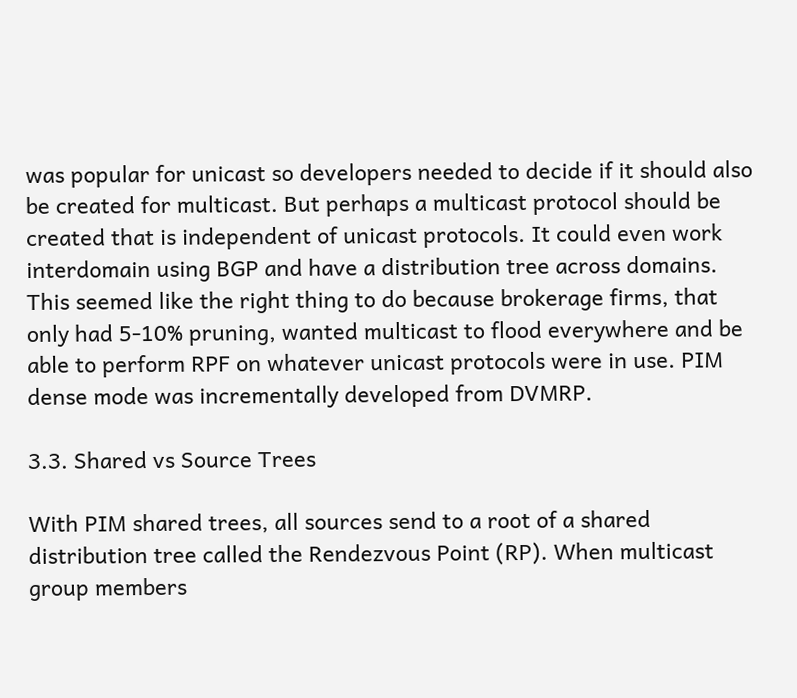was popular for unicast so developers needed to decide if it should also be created for multicast. But perhaps a multicast protocol should be created that is independent of unicast protocols. It could even work interdomain using BGP and have a distribution tree across domains. This seemed like the right thing to do because brokerage firms, that only had 5-10% pruning, wanted multicast to flood everywhere and be able to perform RPF on whatever unicast protocols were in use. PIM dense mode was incrementally developed from DVMRP.

3.3. Shared vs Source Trees

With PIM shared trees, all sources send to a root of a shared distribution tree called the Rendezvous Point (RP). When multicast group members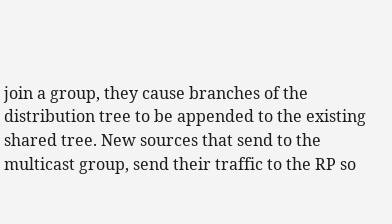join a group, they cause branches of the distribution tree to be appended to the existing shared tree. New sources that send to the multicast group, send their traffic to the RP so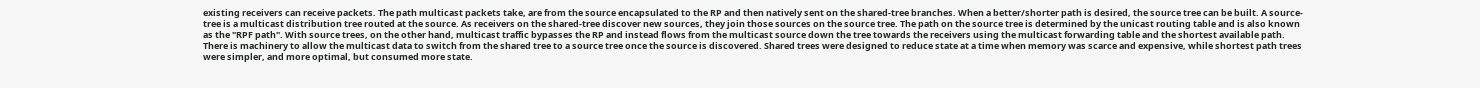existing receivers can receive packets. The path multicast packets take, are from the source encapsulated to the RP and then natively sent on the shared-tree branches. When a better/shorter path is desired, the source tree can be built. A source-tree is a multicast distribution tree routed at the source. As receivers on the shared-tree discover new sources, they join those sources on the source tree. The path on the source tree is determined by the unicast routing table and is also known as the "RPF path". With source trees, on the other hand, multicast traffic bypasses the RP and instead flows from the multicast source down the tree towards the receivers using the multicast forwarding table and the shortest available path. There is machinery to allow the multicast data to switch from the shared tree to a source tree once the source is discovered. Shared trees were designed to reduce state at a time when memory was scarce and expensive, while shortest path trees were simpler, and more optimal, but consumed more state.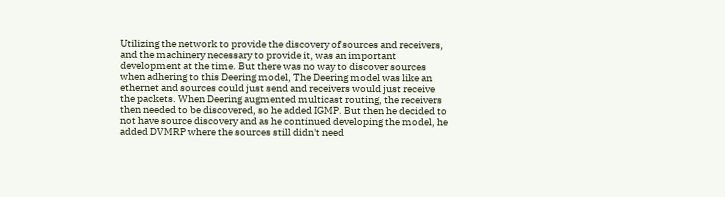Utilizing the network to provide the discovery of sources and receivers, and the machinery necessary to provide it, was an important development at the time. But there was no way to discover sources when adhering to this Deering model, The Deering model was like an ethernet and sources could just send and receivers would just receive the packets. When Deering augmented multicast routing, the receivers then needed to be discovered, so he added IGMP. But then he decided to not have source discovery and as he continued developing the model, he added DVMRP where the sources still didn't need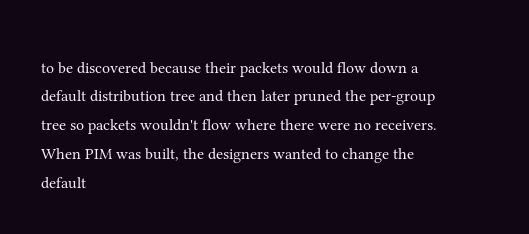to be discovered because their packets would flow down a default distribution tree and then later pruned the per-group tree so packets wouldn't flow where there were no receivers. When PIM was built, the designers wanted to change the default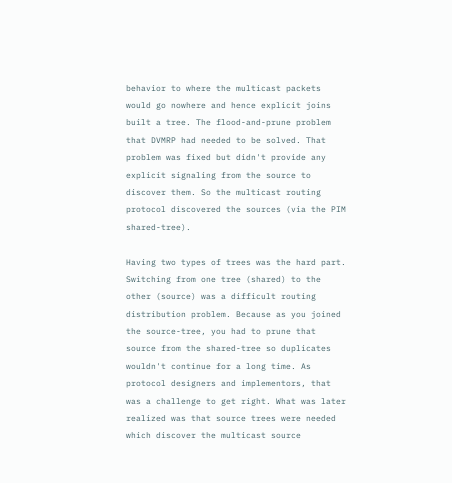behavior to where the multicast packets would go nowhere and hence explicit joins built a tree. The flood-and-prune problem that DVMRP had needed to be solved. That problem was fixed but didn't provide any explicit signaling from the source to discover them. So the multicast routing protocol discovered the sources (via the PIM shared-tree).

Having two types of trees was the hard part. Switching from one tree (shared) to the other (source) was a difficult routing distribution problem. Because as you joined the source-tree, you had to prune that source from the shared-tree so duplicates wouldn't continue for a long time. As protocol designers and implementors, that was a challenge to get right. What was later realized was that source trees were needed which discover the multicast source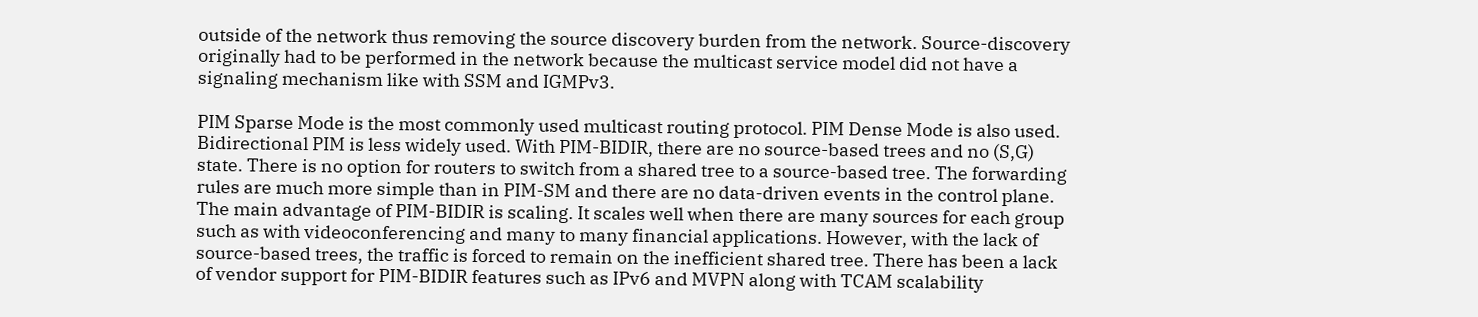outside of the network thus removing the source discovery burden from the network. Source-discovery originally had to be performed in the network because the multicast service model did not have a signaling mechanism like with SSM and IGMPv3.

PIM Sparse Mode is the most commonly used multicast routing protocol. PIM Dense Mode is also used. Bidirectional PIM is less widely used. With PIM-BIDIR, there are no source-based trees and no (S,G) state. There is no option for routers to switch from a shared tree to a source-based tree. The forwarding rules are much more simple than in PIM-SM and there are no data-driven events in the control plane. The main advantage of PIM-BIDIR is scaling. It scales well when there are many sources for each group such as with videoconferencing and many to many financial applications. However, with the lack of source-based trees, the traffic is forced to remain on the inefficient shared tree. There has been a lack of vendor support for PIM-BIDIR features such as IPv6 and MVPN along with TCAM scalability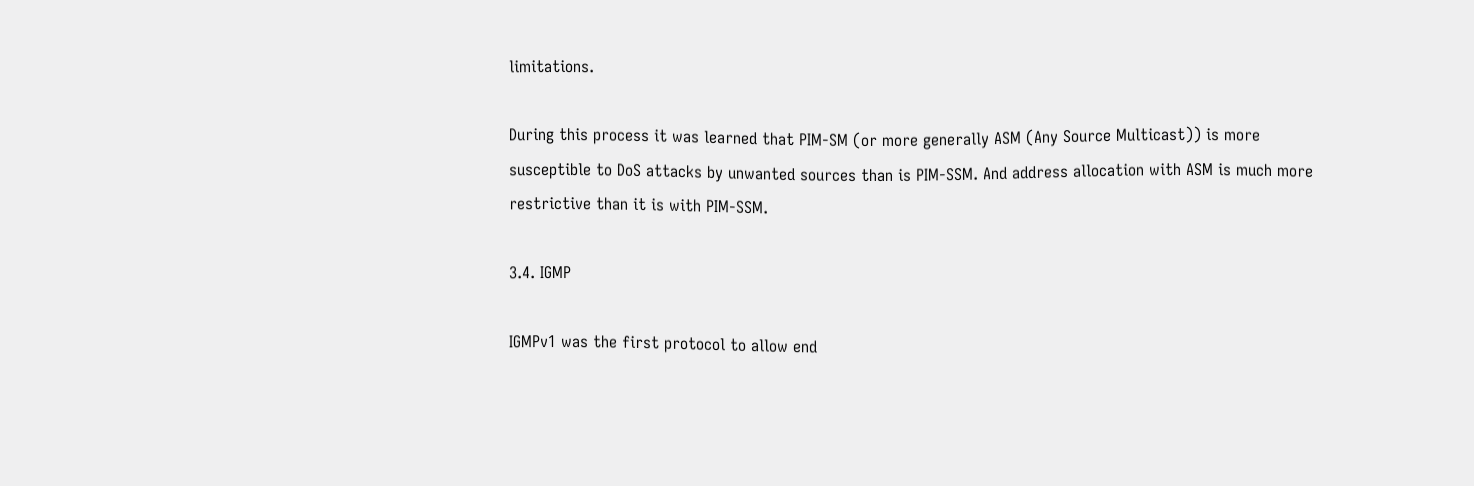limitations.

During this process it was learned that PIM-SM (or more generally ASM (Any Source Multicast)) is more susceptible to DoS attacks by unwanted sources than is PIM-SSM. And address allocation with ASM is much more restrictive than it is with PIM-SSM.

3.4. IGMP

IGMPv1 was the first protocol to allow end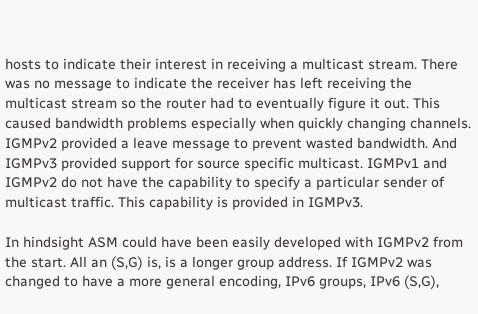hosts to indicate their interest in receiving a multicast stream. There was no message to indicate the receiver has left receiving the multicast stream so the router had to eventually figure it out. This caused bandwidth problems especially when quickly changing channels. IGMPv2 provided a leave message to prevent wasted bandwidth. And IGMPv3 provided support for source specific multicast. IGMPv1 and IGMPv2 do not have the capability to specify a particular sender of multicast traffic. This capability is provided in IGMPv3.

In hindsight ASM could have been easily developed with IGMPv2 from the start. All an (S,G) is, is a longer group address. If IGMPv2 was changed to have a more general encoding, IPv6 groups, IPv6 (S,G),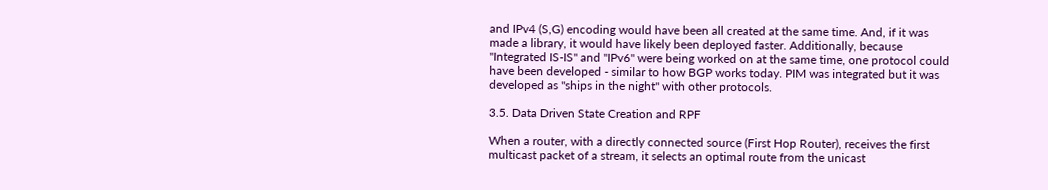and IPv4 (S,G) encoding would have been all created at the same time. And, if it was made a library, it would have likely been deployed faster. Additionally, because "Integrated IS-IS" and "IPv6" were being worked on at the same time, one protocol could have been developed - similar to how BGP works today. PIM was integrated but it was developed as "ships in the night" with other protocols.

3.5. Data Driven State Creation and RPF

When a router, with a directly connected source (First Hop Router), receives the first multicast packet of a stream, it selects an optimal route from the unicast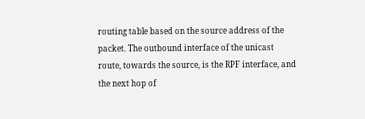routing table based on the source address of the packet. The outbound interface of the unicast route, towards the source, is the RPF interface, and the next hop of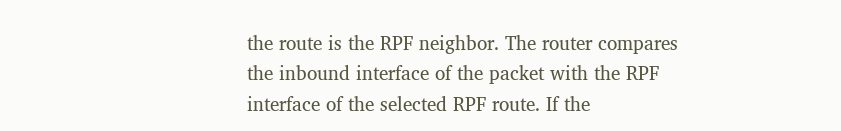the route is the RPF neighbor. The router compares the inbound interface of the packet with the RPF interface of the selected RPF route. If the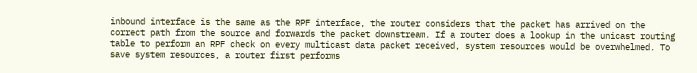inbound interface is the same as the RPF interface, the router considers that the packet has arrived on the correct path from the source and forwards the packet downstream. If a router does a lookup in the unicast routing table to perform an RPF check on every multicast data packet received, system resources would be overwhelmed. To save system resources, a router first performs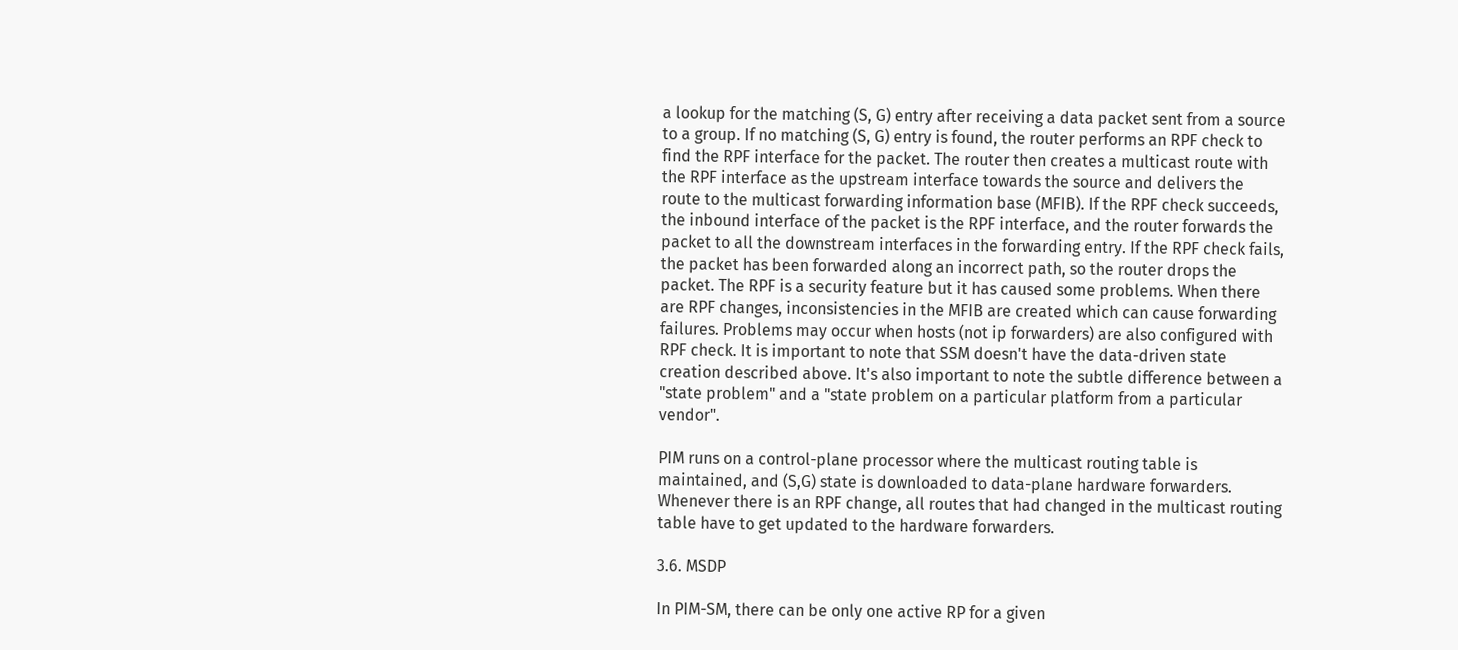a lookup for the matching (S, G) entry after receiving a data packet sent from a source to a group. If no matching (S, G) entry is found, the router performs an RPF check to find the RPF interface for the packet. The router then creates a multicast route with the RPF interface as the upstream interface towards the source and delivers the route to the multicast forwarding information base (MFIB). If the RPF check succeeds, the inbound interface of the packet is the RPF interface, and the router forwards the packet to all the downstream interfaces in the forwarding entry. If the RPF check fails, the packet has been forwarded along an incorrect path, so the router drops the packet. The RPF is a security feature but it has caused some problems. When there are RPF changes, inconsistencies in the MFIB are created which can cause forwarding failures. Problems may occur when hosts (not ip forwarders) are also configured with RPF check. It is important to note that SSM doesn't have the data-driven state creation described above. It's also important to note the subtle difference between a "state problem" and a "state problem on a particular platform from a particular vendor".

PIM runs on a control-plane processor where the multicast routing table is maintained, and (S,G) state is downloaded to data-plane hardware forwarders. Whenever there is an RPF change, all routes that had changed in the multicast routing table have to get updated to the hardware forwarders.

3.6. MSDP

In PIM-SM, there can be only one active RP for a given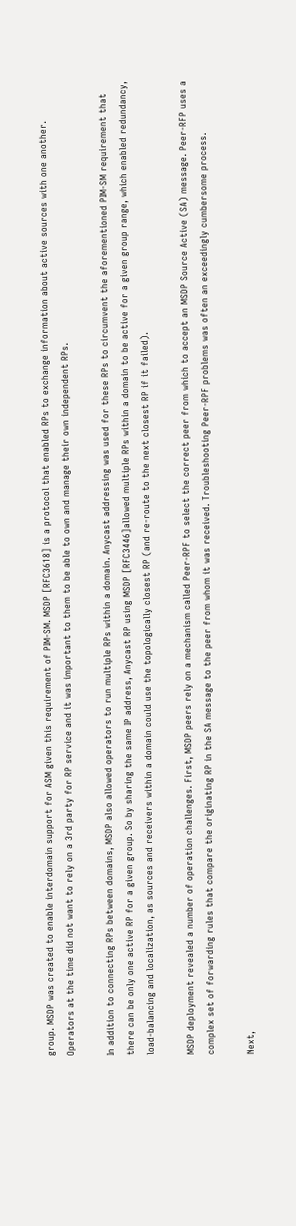group. MSDP was created to enable interdomain support for ASM given this requirement of PIM-SM. MSDP [RFC3618] is a protocol that enabled RPs to exchange information about active sources with one another. Operators at the time did not want to rely on a 3rd party for RP service and it was important to them to be able to own and manage their own independent RPs.

In addition to connecting RPs between domains, MSDP also allowed operators to run multiple RPs within a domain. Anycast addressing was used for these RPs to circumvent the aforementioned PIM-SM requirement that there can be only one active RP for a given group. So by sharing the same IP address, Anycast RP using MSDP [RFC3446]allowed multiple RPs within a domain to be active for a given group range, which enabled redundancy, load-balancing and localization, as sources and receivers within a domain could use the topologically closest RP (and re-route to the next closest RP if it failed).

MSDP deployment revealed a number of operation challenges. First, MSDP peers rely on a mechanism called Peer-RPF to select the correct peer from which to accept an MSDP Source Active (SA) message. Peer-RFP uses a complex set of forwarding rules that compare the originating RP in the SA message to the peer from whom it was received. Troubleshooting Peer-RPF problems was often an exceedingly cumbersome process.

Next,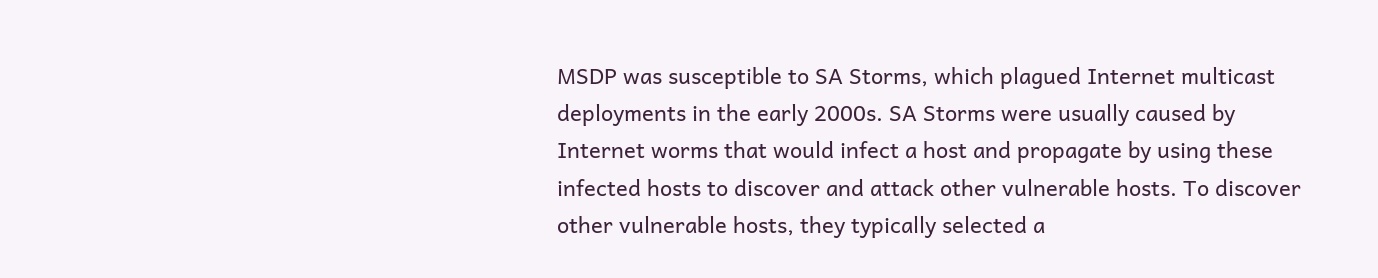MSDP was susceptible to SA Storms, which plagued Internet multicast deployments in the early 2000s. SA Storms were usually caused by Internet worms that would infect a host and propagate by using these infected hosts to discover and attack other vulnerable hosts. To discover other vulnerable hosts, they typically selected a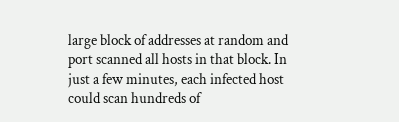large block of addresses at random and port scanned all hosts in that block. In just a few minutes, each infected host could scan hundreds of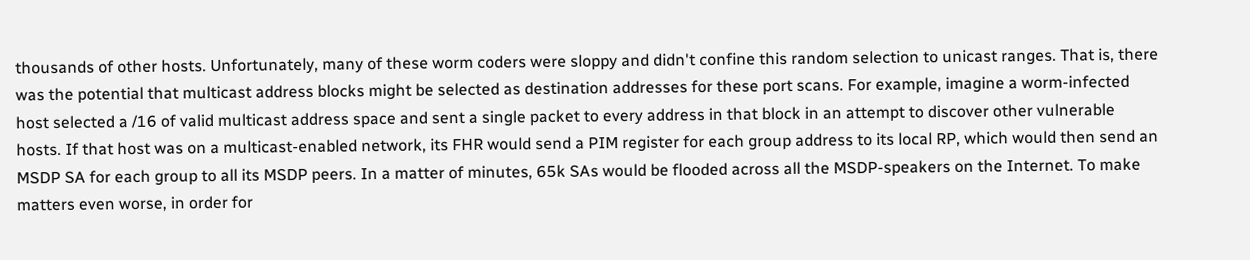thousands of other hosts. Unfortunately, many of these worm coders were sloppy and didn't confine this random selection to unicast ranges. That is, there was the potential that multicast address blocks might be selected as destination addresses for these port scans. For example, imagine a worm-infected host selected a /16 of valid multicast address space and sent a single packet to every address in that block in an attempt to discover other vulnerable hosts. If that host was on a multicast-enabled network, its FHR would send a PIM register for each group address to its local RP, which would then send an MSDP SA for each group to all its MSDP peers. In a matter of minutes, 65k SAs would be flooded across all the MSDP-speakers on the Internet. To make matters even worse, in order for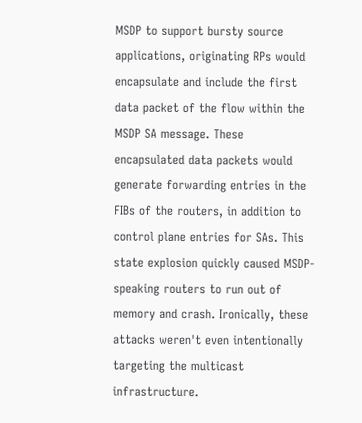MSDP to support bursty source applications, originating RPs would encapsulate and include the first data packet of the flow within the MSDP SA message. These encapsulated data packets would generate forwarding entries in the FIBs of the routers, in addition to control plane entries for SAs. This state explosion quickly caused MSDP-speaking routers to run out of memory and crash. Ironically, these attacks weren't even intentionally targeting the multicast infrastructure.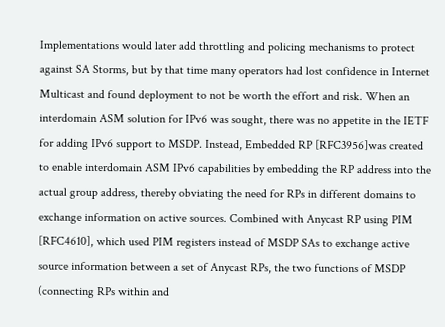Implementations would later add throttling and policing mechanisms to protect against SA Storms, but by that time many operators had lost confidence in Internet Multicast and found deployment to not be worth the effort and risk. When an interdomain ASM solution for IPv6 was sought, there was no appetite in the IETF for adding IPv6 support to MSDP. Instead, Embedded RP [RFC3956]was created to enable interdomain ASM IPv6 capabilities by embedding the RP address into the actual group address, thereby obviating the need for RPs in different domains to exchange information on active sources. Combined with Anycast RP using PIM [RFC4610], which used PIM registers instead of MSDP SAs to exchange active source information between a set of Anycast RPs, the two functions of MSDP (connecting RPs within and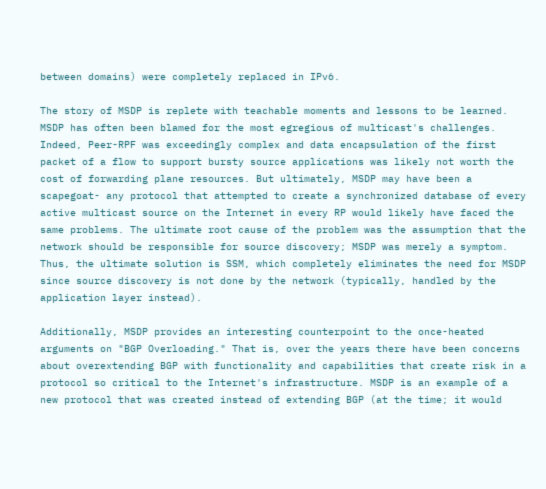between domains) were completely replaced in IPv6.

The story of MSDP is replete with teachable moments and lessons to be learned. MSDP has often been blamed for the most egregious of multicast's challenges. Indeed, Peer-RPF was exceedingly complex and data encapsulation of the first packet of a flow to support bursty source applications was likely not worth the cost of forwarding plane resources. But ultimately, MSDP may have been a scapegoat- any protocol that attempted to create a synchronized database of every active multicast source on the Internet in every RP would likely have faced the same problems. The ultimate root cause of the problem was the assumption that the network should be responsible for source discovery; MSDP was merely a symptom. Thus, the ultimate solution is SSM, which completely eliminates the need for MSDP since source discovery is not done by the network (typically, handled by the application layer instead).

Additionally, MSDP provides an interesting counterpoint to the once-heated arguments on "BGP Overloading." That is, over the years there have been concerns about overextending BGP with functionality and capabilities that create risk in a protocol so critical to the Internet's infrastructure. MSDP is an example of a new protocol that was created instead of extending BGP (at the time; it would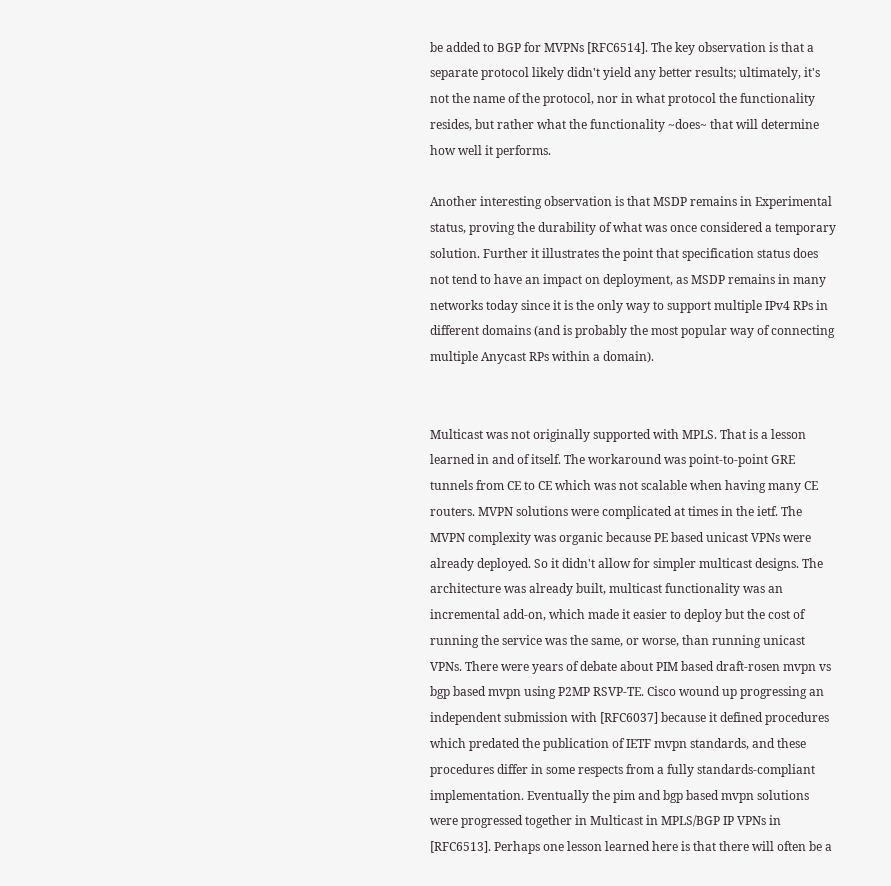be added to BGP for MVPNs [RFC6514]. The key observation is that a separate protocol likely didn't yield any better results; ultimately, it's not the name of the protocol, nor in what protocol the functionality resides, but rather what the functionality ~does~ that will determine how well it performs.

Another interesting observation is that MSDP remains in Experimental status, proving the durability of what was once considered a temporary solution. Further it illustrates the point that specification status does not tend to have an impact on deployment, as MSDP remains in many networks today since it is the only way to support multiple IPv4 RPs in different domains (and is probably the most popular way of connecting multiple Anycast RPs within a domain).


Multicast was not originally supported with MPLS. That is a lesson learned in and of itself. The workaround was point-to-point GRE tunnels from CE to CE which was not scalable when having many CE routers. MVPN solutions were complicated at times in the ietf. The MVPN complexity was organic because PE based unicast VPNs were already deployed. So it didn't allow for simpler multicast designs. The architecture was already built, multicast functionality was an incremental add-on, which made it easier to deploy but the cost of running the service was the same, or worse, than running unicast VPNs. There were years of debate about PIM based draft-rosen mvpn vs bgp based mvpn using P2MP RSVP-TE. Cisco wound up progressing an independent submission with [RFC6037] because it defined procedures which predated the publication of IETF mvpn standards, and these procedures differ in some respects from a fully standards-compliant implementation. Eventually the pim and bgp based mvpn solutions were progressed together in Multicast in MPLS/BGP IP VPNs in [RFC6513]. Perhaps one lesson learned here is that there will often be a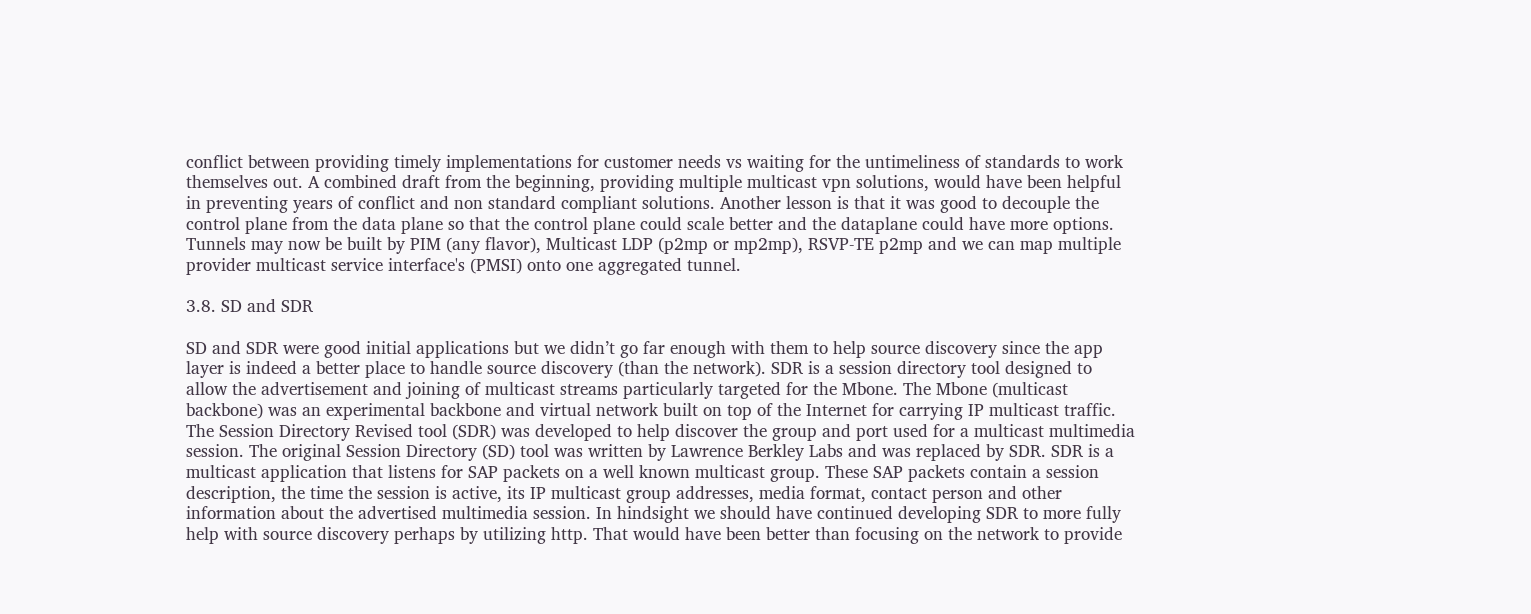conflict between providing timely implementations for customer needs vs waiting for the untimeliness of standards to work themselves out. A combined draft from the beginning, providing multiple multicast vpn solutions, would have been helpful in preventing years of conflict and non standard compliant solutions. Another lesson is that it was good to decouple the control plane from the data plane so that the control plane could scale better and the dataplane could have more options. Tunnels may now be built by PIM (any flavor), Multicast LDP (p2mp or mp2mp), RSVP-TE p2mp and we can map multiple provider multicast service interface's (PMSI) onto one aggregated tunnel.

3.8. SD and SDR

SD and SDR were good initial applications but we didn’t go far enough with them to help source discovery since the app layer is indeed a better place to handle source discovery (than the network). SDR is a session directory tool designed to allow the advertisement and joining of multicast streams particularly targeted for the Mbone. The Mbone (multicast backbone) was an experimental backbone and virtual network built on top of the Internet for carrying IP multicast traffic. The Session Directory Revised tool (SDR) was developed to help discover the group and port used for a multicast multimedia session. The original Session Directory (SD) tool was written by Lawrence Berkley Labs and was replaced by SDR. SDR is a multicast application that listens for SAP packets on a well known multicast group. These SAP packets contain a session description, the time the session is active, its IP multicast group addresses, media format, contact person and other information about the advertised multimedia session. In hindsight we should have continued developing SDR to more fully help with source discovery perhaps by utilizing http. That would have been better than focusing on the network to provide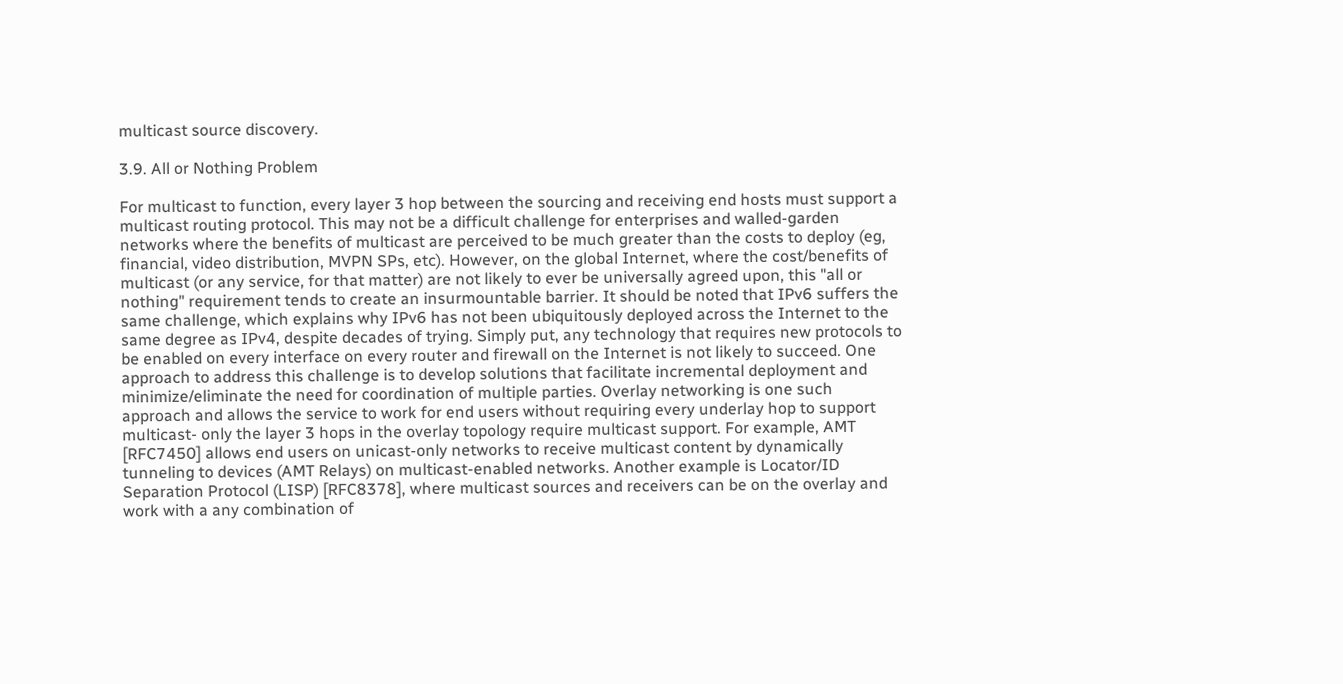multicast source discovery.

3.9. All or Nothing Problem

For multicast to function, every layer 3 hop between the sourcing and receiving end hosts must support a multicast routing protocol. This may not be a difficult challenge for enterprises and walled-garden networks where the benefits of multicast are perceived to be much greater than the costs to deploy (eg, financial, video distribution, MVPN SPs, etc). However, on the global Internet, where the cost/benefits of multicast (or any service, for that matter) are not likely to ever be universally agreed upon, this "all or nothing" requirement tends to create an insurmountable barrier. It should be noted that IPv6 suffers the same challenge, which explains why IPv6 has not been ubiquitously deployed across the Internet to the same degree as IPv4, despite decades of trying. Simply put, any technology that requires new protocols to be enabled on every interface on every router and firewall on the Internet is not likely to succeed. One approach to address this challenge is to develop solutions that facilitate incremental deployment and minimize/eliminate the need for coordination of multiple parties. Overlay networking is one such approach and allows the service to work for end users without requiring every underlay hop to support multicast- only the layer 3 hops in the overlay topology require multicast support. For example, AMT [RFC7450] allows end users on unicast-only networks to receive multicast content by dynamically tunneling to devices (AMT Relays) on multicast-enabled networks. Another example is Locator/ID Separation Protocol (LISP) [RFC8378], where multicast sources and receivers can be on the overlay and work with a any combination of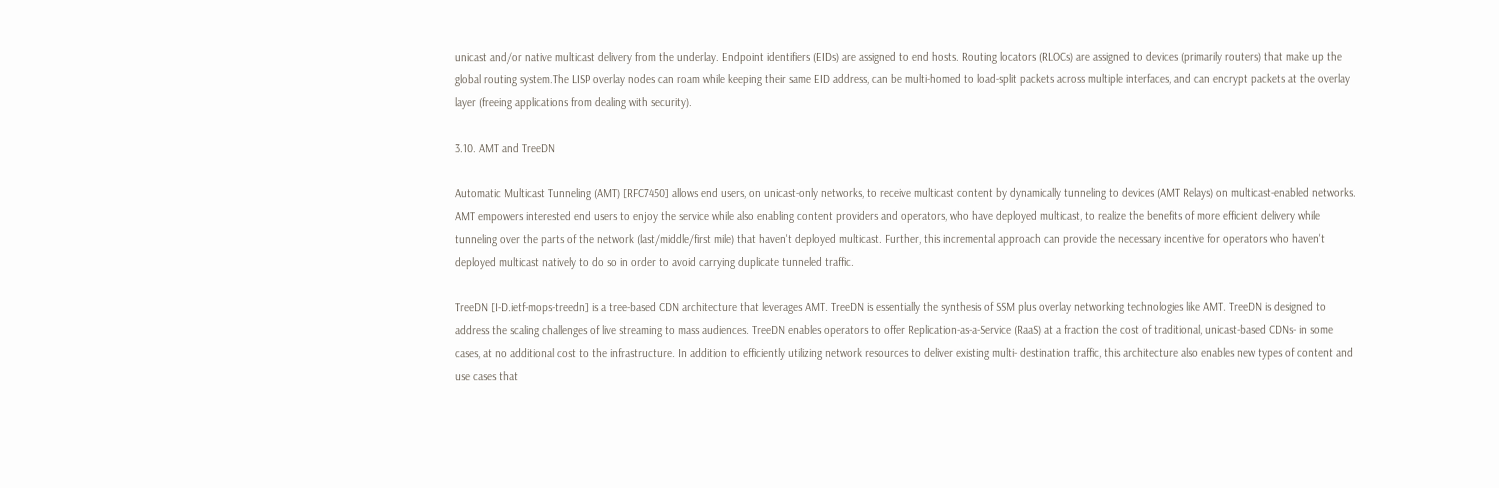unicast and/or native multicast delivery from the underlay. Endpoint identifiers (EIDs) are assigned to end hosts. Routing locators (RLOCs) are assigned to devices (primarily routers) that make up the global routing system.The LISP overlay nodes can roam while keeping their same EID address, can be multi-homed to load-split packets across multiple interfaces, and can encrypt packets at the overlay layer (freeing applications from dealing with security).

3.10. AMT and TreeDN

Automatic Multicast Tunneling (AMT) [RFC7450] allows end users, on unicast-only networks, to receive multicast content by dynamically tunneling to devices (AMT Relays) on multicast-enabled networks. AMT empowers interested end users to enjoy the service while also enabling content providers and operators, who have deployed multicast, to realize the benefits of more efficient delivery while tunneling over the parts of the network (last/middle/first mile) that haven't deployed multicast. Further, this incremental approach can provide the necessary incentive for operators who haven't deployed multicast natively to do so in order to avoid carrying duplicate tunneled traffic.

TreeDN [I-D.ietf-mops-treedn] is a tree-based CDN architecture that leverages AMT. TreeDN is essentially the synthesis of SSM plus overlay networking technologies like AMT. TreeDN is designed to address the scaling challenges of live streaming to mass audiences. TreeDN enables operators to offer Replication-as-a-Service (RaaS) at a fraction the cost of traditional, unicast-based CDNs- in some cases, at no additional cost to the infrastructure. In addition to efficiently utilizing network resources to deliver existing multi- destination traffic, this architecture also enables new types of content and use cases that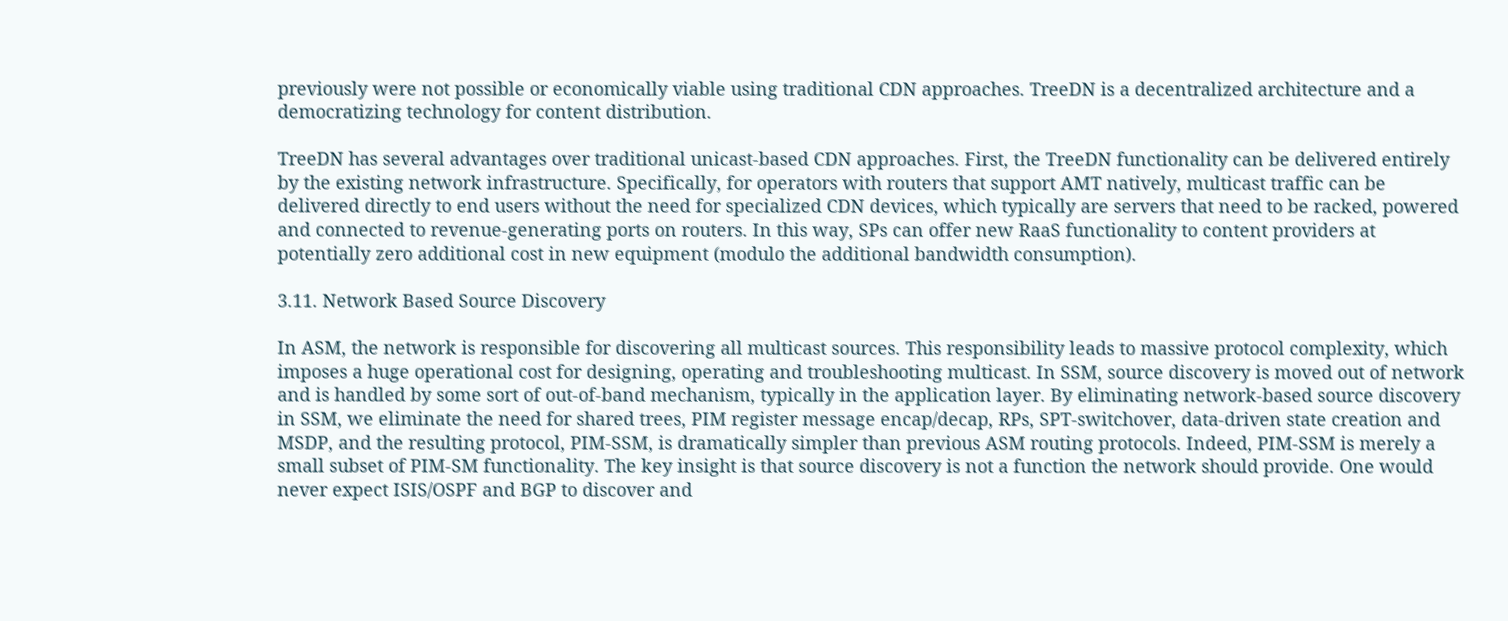previously were not possible or economically viable using traditional CDN approaches. TreeDN is a decentralized architecture and a democratizing technology for content distribution.

TreeDN has several advantages over traditional unicast-based CDN approaches. First, the TreeDN functionality can be delivered entirely by the existing network infrastructure. Specifically, for operators with routers that support AMT natively, multicast traffic can be delivered directly to end users without the need for specialized CDN devices, which typically are servers that need to be racked, powered and connected to revenue-generating ports on routers. In this way, SPs can offer new RaaS functionality to content providers at potentially zero additional cost in new equipment (modulo the additional bandwidth consumption).

3.11. Network Based Source Discovery

In ASM, the network is responsible for discovering all multicast sources. This responsibility leads to massive protocol complexity, which imposes a huge operational cost for designing, operating and troubleshooting multicast. In SSM, source discovery is moved out of network and is handled by some sort of out-of-band mechanism, typically in the application layer. By eliminating network-based source discovery in SSM, we eliminate the need for shared trees, PIM register message encap/decap, RPs, SPT-switchover, data-driven state creation and MSDP, and the resulting protocol, PIM-SSM, is dramatically simpler than previous ASM routing protocols. Indeed, PIM-SSM is merely a small subset of PIM-SM functionality. The key insight is that source discovery is not a function the network should provide. One would never expect ISIS/OSPF and BGP to discover and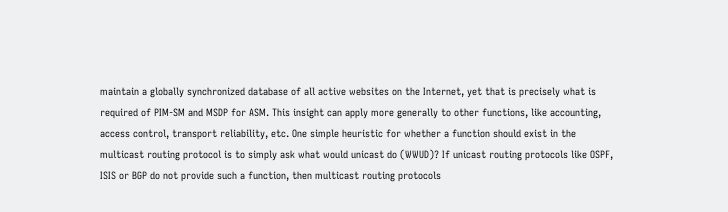maintain a globally synchronized database of all active websites on the Internet, yet that is precisely what is required of PIM-SM and MSDP for ASM. This insight can apply more generally to other functions, like accounting, access control, transport reliability, etc. One simple heuristic for whether a function should exist in the multicast routing protocol is to simply ask what would unicast do (WWUD)? If unicast routing protocols like OSPF, ISIS or BGP do not provide such a function, then multicast routing protocols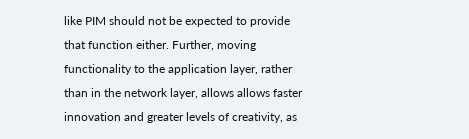like PIM should not be expected to provide that function either. Further, moving functionality to the application layer, rather than in the network layer, allows allows faster innovation and greater levels of creativity, as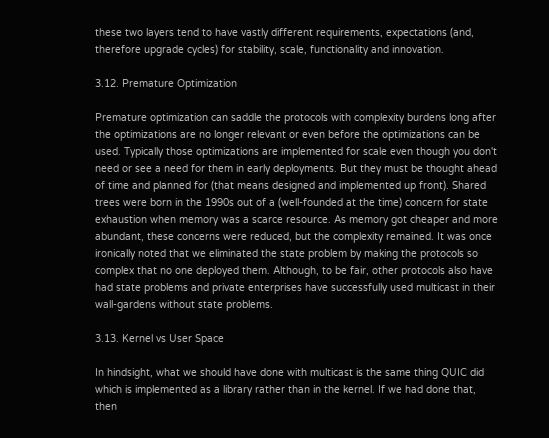these two layers tend to have vastly different requirements, expectations (and, therefore upgrade cycles) for stability, scale, functionality and innovation.

3.12. Premature Optimization

Premature optimization can saddle the protocols with complexity burdens long after the optimizations are no longer relevant or even before the optimizations can be used. Typically those optimizations are implemented for scale even though you don't need or see a need for them in early deployments. But they must be thought ahead of time and planned for (that means designed and implemented up front). Shared trees were born in the 1990s out of a (well-founded at the time) concern for state exhaustion when memory was a scarce resource. As memory got cheaper and more abundant, these concerns were reduced, but the complexity remained. It was once ironically noted that we eliminated the state problem by making the protocols so complex that no one deployed them. Although, to be fair, other protocols also have had state problems and private enterprises have successfully used multicast in their wall-gardens without state problems.

3.13. Kernel vs User Space

In hindsight, what we should have done with multicast is the same thing QUIC did which is implemented as a library rather than in the kernel. If we had done that, then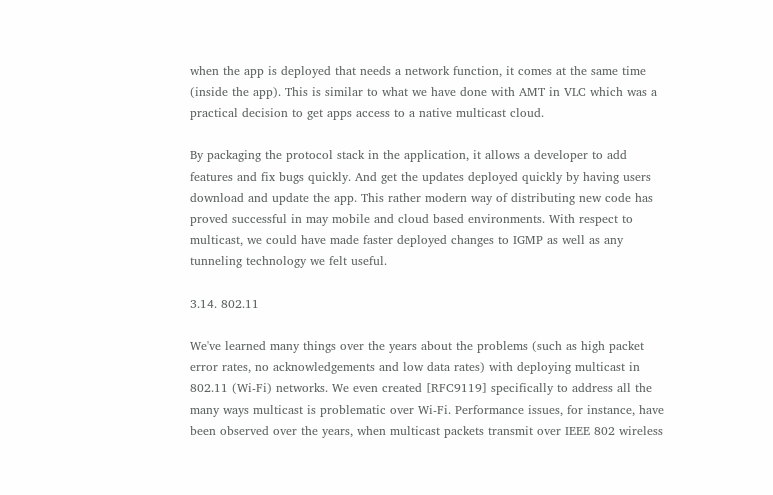when the app is deployed that needs a network function, it comes at the same time (inside the app). This is similar to what we have done with AMT in VLC which was a practical decision to get apps access to a native multicast cloud.

By packaging the protocol stack in the application, it allows a developer to add features and fix bugs quickly. And get the updates deployed quickly by having users download and update the app. This rather modern way of distributing new code has proved successful in may mobile and cloud based environments. With respect to multicast, we could have made faster deployed changes to IGMP as well as any tunneling technology we felt useful.

3.14. 802.11

We've learned many things over the years about the problems (such as high packet error rates, no acknowledgements and low data rates) with deploying multicast in 802.11 (Wi-Fi) networks. We even created [RFC9119] specifically to address all the many ways multicast is problematic over Wi-Fi. Performance issues, for instance, have been observed over the years, when multicast packets transmit over IEEE 802 wireless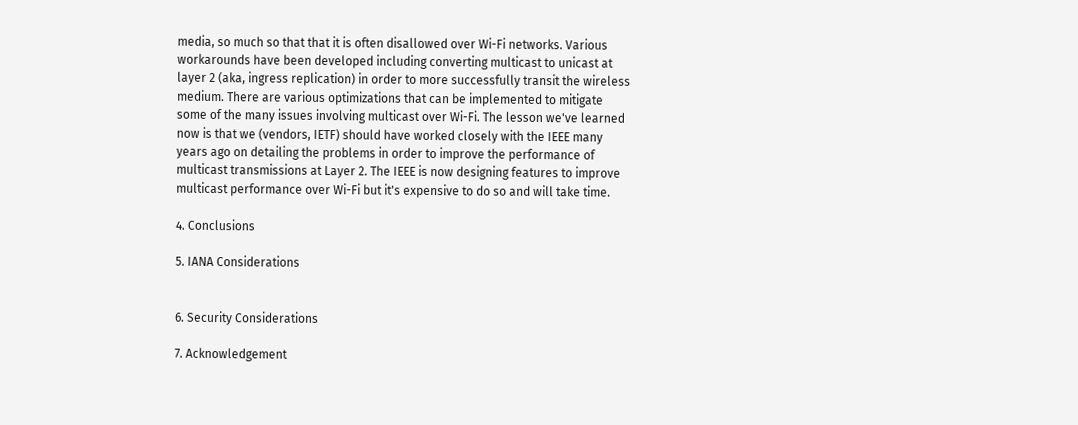media, so much so that that it is often disallowed over Wi-Fi networks. Various workarounds have been developed including converting multicast to unicast at layer 2 (aka, ingress replication) in order to more successfully transit the wireless medium. There are various optimizations that can be implemented to mitigate some of the many issues involving multicast over Wi-Fi. The lesson we've learned now is that we (vendors, IETF) should have worked closely with the IEEE many years ago on detailing the problems in order to improve the performance of multicast transmissions at Layer 2. The IEEE is now designing features to improve multicast performance over Wi-Fi but it's expensive to do so and will take time.

4. Conclusions

5. IANA Considerations


6. Security Considerations

7. Acknowledgement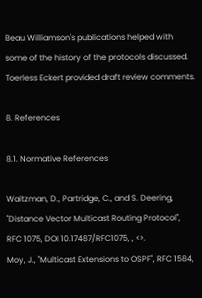Beau Williamson's publications helped with some of the history of the protocols discussed. Toerless Eckert provided draft review comments.

8. References

8.1. Normative References

Waitzman, D., Partridge, C., and S. Deering, "Distance Vector Multicast Routing Protocol", RFC 1075, DOI 10.17487/RFC1075, , <>.
Moy, J., "Multicast Extensions to OSPF", RFC 1584,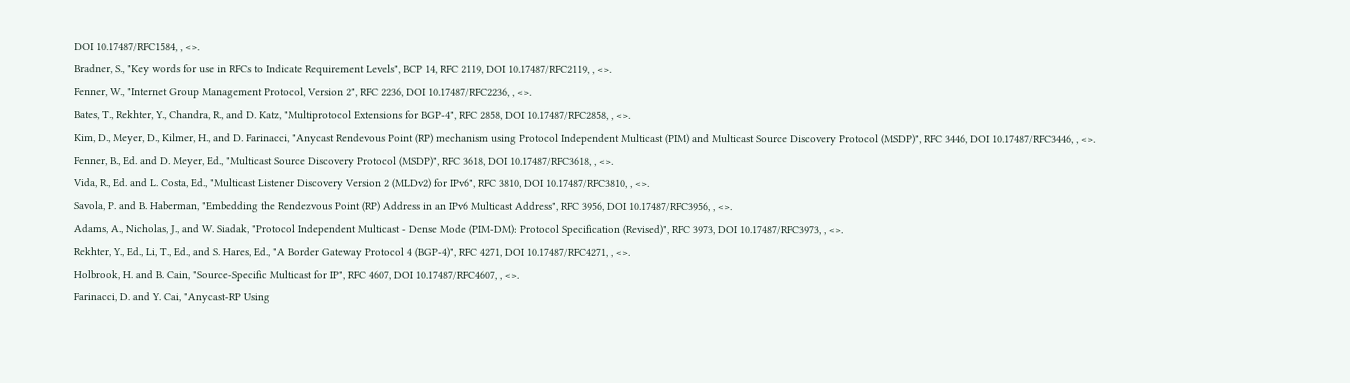DOI 10.17487/RFC1584, , <>.
Bradner, S., "Key words for use in RFCs to Indicate Requirement Levels", BCP 14, RFC 2119, DOI 10.17487/RFC2119, , <>.
Fenner, W., "Internet Group Management Protocol, Version 2", RFC 2236, DOI 10.17487/RFC2236, , <>.
Bates, T., Rekhter, Y., Chandra, R., and D. Katz, "Multiprotocol Extensions for BGP-4", RFC 2858, DOI 10.17487/RFC2858, , <>.
Kim, D., Meyer, D., Kilmer, H., and D. Farinacci, "Anycast Rendevous Point (RP) mechanism using Protocol Independent Multicast (PIM) and Multicast Source Discovery Protocol (MSDP)", RFC 3446, DOI 10.17487/RFC3446, , <>.
Fenner, B., Ed. and D. Meyer, Ed., "Multicast Source Discovery Protocol (MSDP)", RFC 3618, DOI 10.17487/RFC3618, , <>.
Vida, R., Ed. and L. Costa, Ed., "Multicast Listener Discovery Version 2 (MLDv2) for IPv6", RFC 3810, DOI 10.17487/RFC3810, , <>.
Savola, P. and B. Haberman, "Embedding the Rendezvous Point (RP) Address in an IPv6 Multicast Address", RFC 3956, DOI 10.17487/RFC3956, , <>.
Adams, A., Nicholas, J., and W. Siadak, "Protocol Independent Multicast - Dense Mode (PIM-DM): Protocol Specification (Revised)", RFC 3973, DOI 10.17487/RFC3973, , <>.
Rekhter, Y., Ed., Li, T., Ed., and S. Hares, Ed., "A Border Gateway Protocol 4 (BGP-4)", RFC 4271, DOI 10.17487/RFC4271, , <>.
Holbrook, H. and B. Cain, "Source-Specific Multicast for IP", RFC 4607, DOI 10.17487/RFC4607, , <>.
Farinacci, D. and Y. Cai, "Anycast-RP Using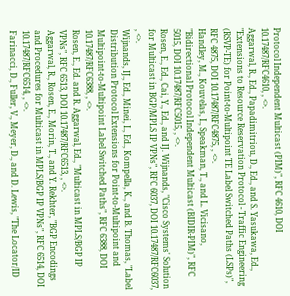Protocol Independent Multicast (PIM)", RFC 4610, DOI 10.17487/RFC4610, , <>.
Aggarwal, R., Ed., Papadimitriou, D., Ed., and S. Yasukawa, Ed., "Extensions to Resource Reservation Protocol - Traffic Engineering (RSVP-TE) for Point-to-Multipoint TE Label Switched Paths (LSPs)", RFC 4875, DOI 10.17487/RFC4875, , <>.
Handley, M., Kouvelas, I., Speakman, T., and L. Vicisano, "Bidirectional Protocol Independent Multicast (BIDIR-PIM)", RFC 5015, DOI 10.17487/RFC5015, , <>.
Rosen, E., Ed., Cai, Y., Ed., and IJ. Wijnands, "Cisco Systems' Solution for Multicast in BGP/MPLS IP VPNs", RFC 6037, DOI 10.17487/RFC6037, , <>.
Wijnands, IJ., Ed., Minei, I., Ed., Kompella, K., and B. Thomas, "Label Distribution Protocol Extensions for Point-to-Multipoint and Multipoint-to-Multipoint Label Switched Paths", RFC 6388, DOI 10.17487/RFC6388, , <>.
Rosen, E., Ed. and R. Aggarwal, Ed., "Multicast in MPLS/BGP IP VPNs", RFC 6513, DOI 10.17487/RFC6513, , <>.
Aggarwal, R., Rosen, E., Morin, T., and Y. Rekhter, "BGP Encodings and Procedures for Multicast in MPLS/BGP IP VPNs", RFC 6514, DOI 10.17487/RFC6514, , <>.
Farinacci, D., Fuller, V., Meyer, D., and D. Lewis, "The Locator/ID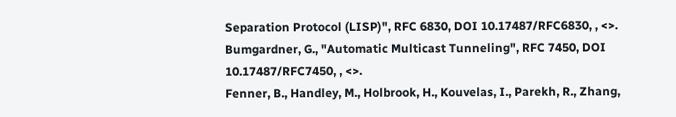Separation Protocol (LISP)", RFC 6830, DOI 10.17487/RFC6830, , <>.
Bumgardner, G., "Automatic Multicast Tunneling", RFC 7450, DOI 10.17487/RFC7450, , <>.
Fenner, B., Handley, M., Holbrook, H., Kouvelas, I., Parekh, R., Zhang,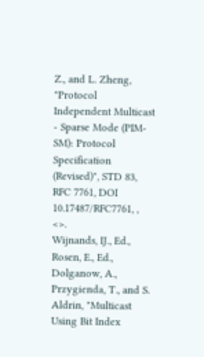Z., and L. Zheng, "Protocol Independent Multicast - Sparse Mode (PIM-SM): Protocol Specification (Revised)", STD 83, RFC 7761, DOI 10.17487/RFC7761, , <>.
Wijnands, IJ., Ed., Rosen, E., Ed., Dolganow, A., Przygienda, T., and S. Aldrin, "Multicast Using Bit Index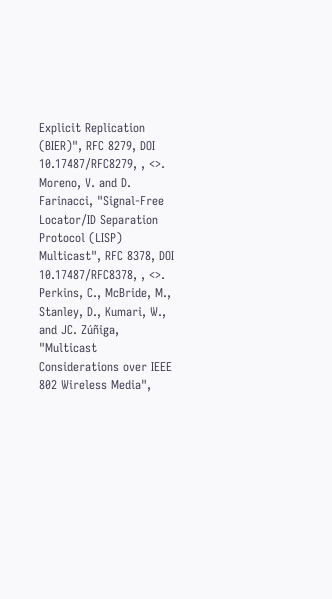Explicit Replication (BIER)", RFC 8279, DOI 10.17487/RFC8279, , <>.
Moreno, V. and D. Farinacci, "Signal-Free Locator/ID Separation Protocol (LISP) Multicast", RFC 8378, DOI 10.17487/RFC8378, , <>.
Perkins, C., McBride, M., Stanley, D., Kumari, W., and JC. Zúñiga, "Multicast Considerations over IEEE 802 Wireless Media",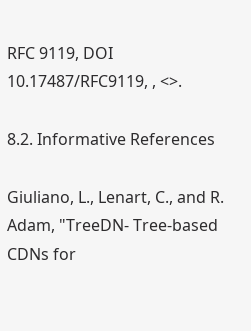RFC 9119, DOI 10.17487/RFC9119, , <>.

8.2. Informative References

Giuliano, L., Lenart, C., and R. Adam, "TreeDN- Tree-based CDNs for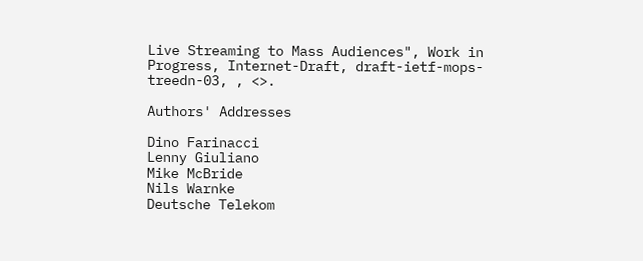Live Streaming to Mass Audiences", Work in Progress, Internet-Draft, draft-ietf-mops-treedn-03, , <>.

Authors' Addresses

Dino Farinacci
Lenny Giuliano
Mike McBride
Nils Warnke
Deutsche Telekom